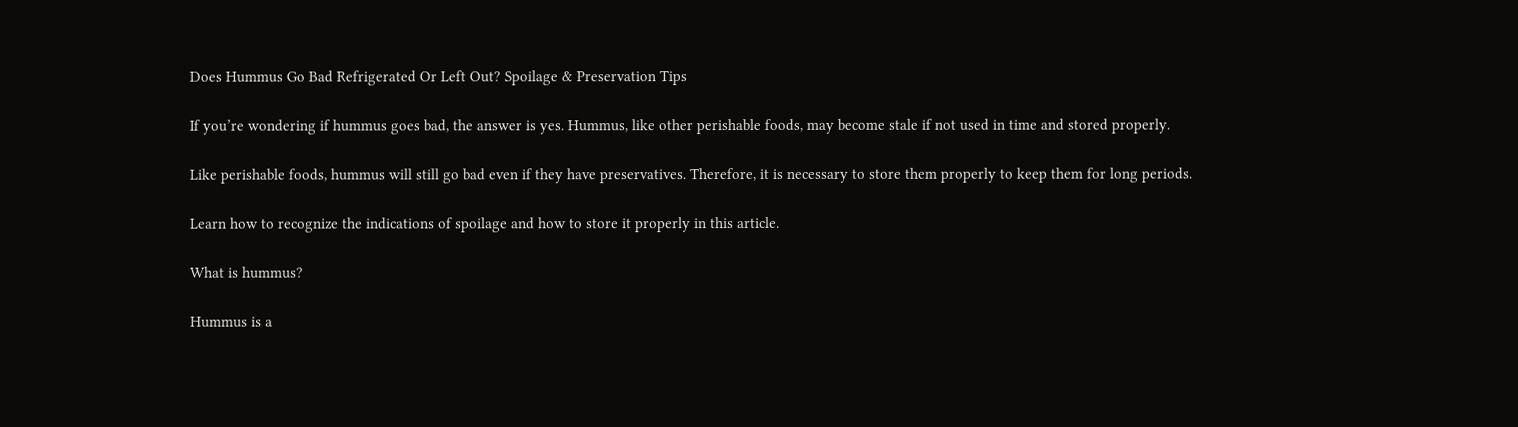Does Hummus Go Bad Refrigerated Or Left Out? Spoilage & Preservation Tips

If you’re wondering if hummus goes bad, the answer is yes. Hummus, like other perishable foods, may become stale if not used in time and stored properly.

Like perishable foods, hummus will still go bad even if they have preservatives. Therefore, it is necessary to store them properly to keep them for long periods.

Learn how to recognize the indications of spoilage and how to store it properly in this article.

What is hummus?

Hummus is a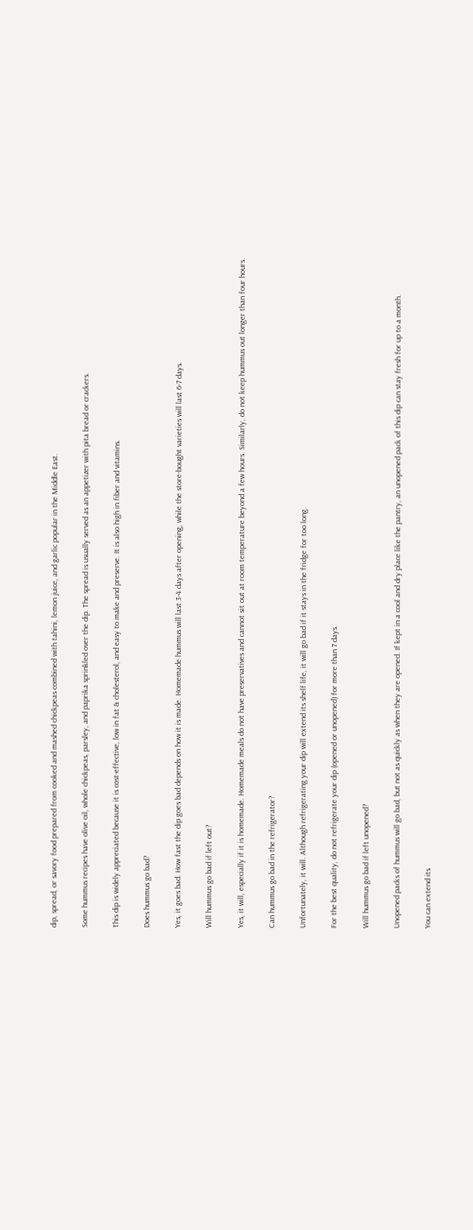dip, spread, or savory food prepared from cooked and mashed chickpeas combined with tahini, lemon juice, and garlic popular in the Middle East.

Some hummus recipes have olive oil, whole chickpeas, parsley, and paprika sprinkled over the dip. The spread is usually served as an appetizer with pita bread or crackers.

This dip is widely appreciated because it is cost-effective, low in fat & cholesterol, and easy to make and preserve. It is also high in fiber and vitamins.

Does hummus go bad?

Yes, it goes bad. How fast the dip goes bad depends on how it is made. Homemade hummus will last 3-4 days after opening, while the store-bought varieties will last 6-7 days.

Will hummus go bad if left out?

Yes, it will, especially if it is homemade. Homemade meals do not have preservatives and cannot sit out at room temperature beyond a few hours. Similarly, do not keep hummus out longer than four hours.

Can hummus go bad in the refrigerator?

Unfortunately, it will. Although refrigerating your dip will extend its shelf life, it will go bad if it stays in the fridge for too long.

For the best quality, do not refrigerate your dip (opened or unopened) for more than 7 days.

Will hummus go bad if left unopened?

Unopened packs of hummus will go bad, but not as quickly as when they are opened. If kept in a cool and dry place like the pantry, an unopened pack of this dip can stay fresh for up to a month.

You can extend its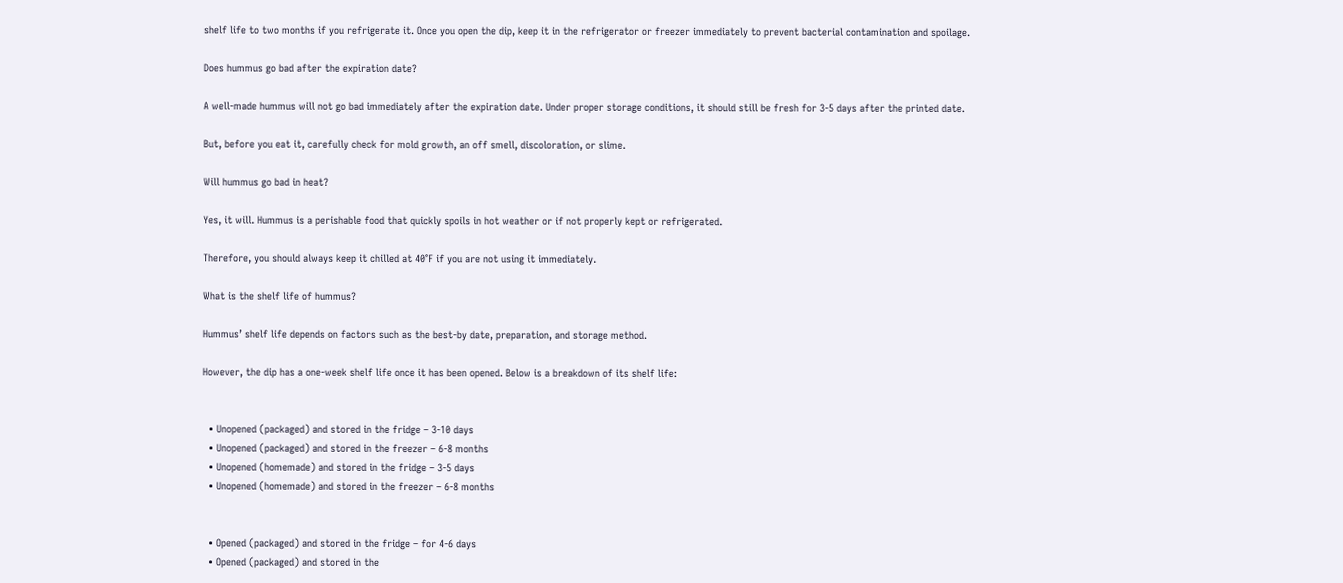shelf life to two months if you refrigerate it. Once you open the dip, keep it in the refrigerator or freezer immediately to prevent bacterial contamination and spoilage.

Does hummus go bad after the expiration date?

A well-made hummus will not go bad immediately after the expiration date. Under proper storage conditions, it should still be fresh for 3-5 days after the printed date.

But, before you eat it, carefully check for mold growth, an off smell, discoloration, or slime.

Will hummus go bad in heat?

Yes, it will. Hummus is a perishable food that quickly spoils in hot weather or if not properly kept or refrigerated.

Therefore, you should always keep it chilled at 40°F if you are not using it immediately.

What is the shelf life of hummus?

Hummus’ shelf life depends on factors such as the best-by date, preparation, and storage method.

However, the dip has a one-week shelf life once it has been opened. Below is a breakdown of its shelf life:


  • Unopened (packaged) and stored in the fridge – 3-10 days
  • Unopened (packaged) and stored in the freezer – 6-8 months
  • Unopened (homemade) and stored in the fridge – 3-5 days
  • Unopened (homemade) and stored in the freezer – 6-8 months


  • Opened (packaged) and stored in the fridge – for 4-6 days
  • Opened (packaged) and stored in the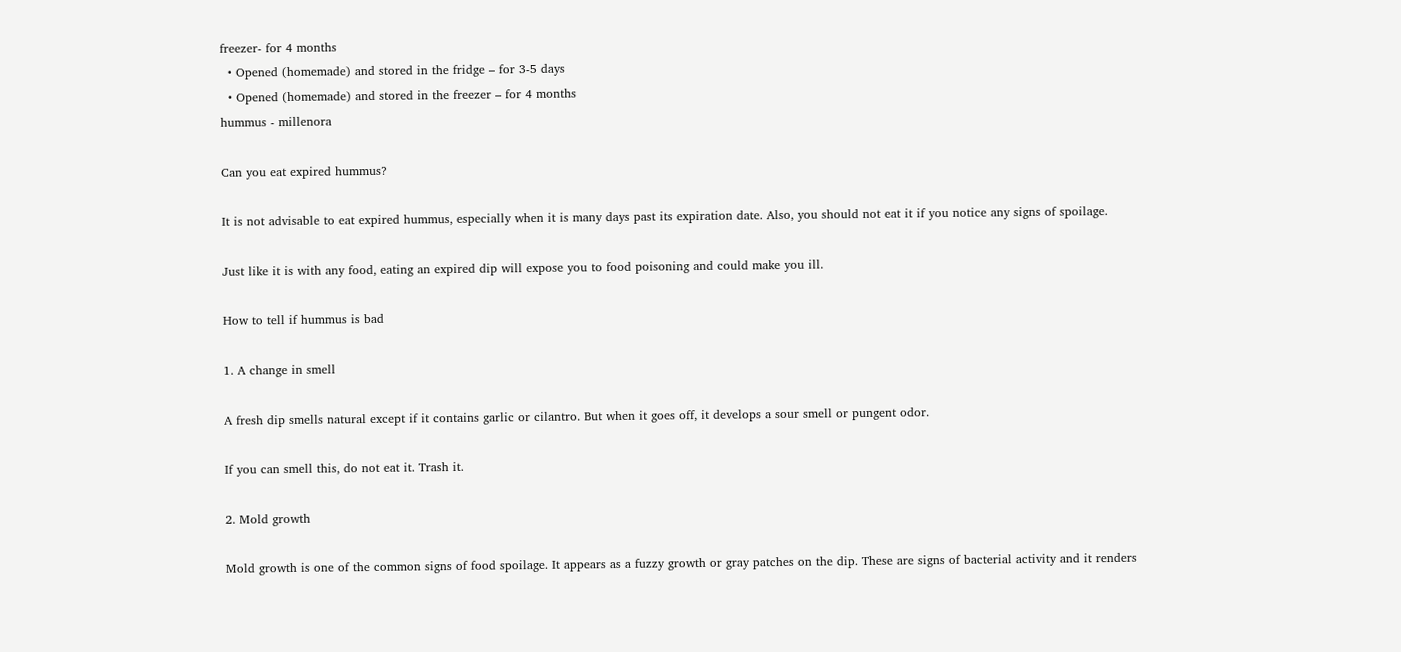freezer- for 4 months
  • Opened (homemade) and stored in the fridge – for 3-5 days
  • Opened (homemade) and stored in the freezer – for 4 months
hummus - millenora

Can you eat expired hummus?

It is not advisable to eat expired hummus, especially when it is many days past its expiration date. Also, you should not eat it if you notice any signs of spoilage.

Just like it is with any food, eating an expired dip will expose you to food poisoning and could make you ill.

How to tell if hummus is bad

1. A change in smell

A fresh dip smells natural except if it contains garlic or cilantro. But when it goes off, it develops a sour smell or pungent odor.

If you can smell this, do not eat it. Trash it.

2. Mold growth

Mold growth is one of the common signs of food spoilage. It appears as a fuzzy growth or gray patches on the dip. These are signs of bacterial activity and it renders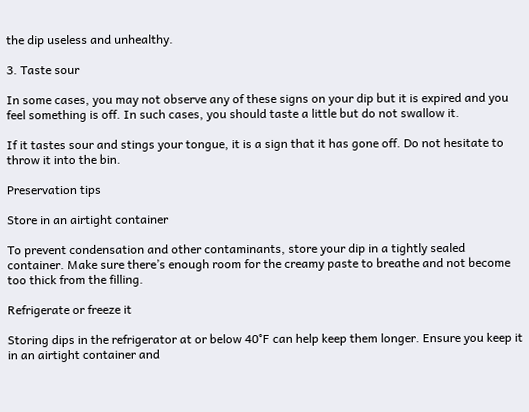the dip useless and unhealthy.

3. Taste sour

In some cases, you may not observe any of these signs on your dip but it is expired and you feel something is off. In such cases, you should taste a little but do not swallow it.

If it tastes sour and stings your tongue, it is a sign that it has gone off. Do not hesitate to throw it into the bin.

Preservation tips

Store in an airtight container

To prevent condensation and other contaminants, store your dip in a tightly sealed container. Make sure there’s enough room for the creamy paste to breathe and not become too thick from the filling.

Refrigerate or freeze it

Storing dips in the refrigerator at or below 40°F can help keep them longer. Ensure you keep it in an airtight container and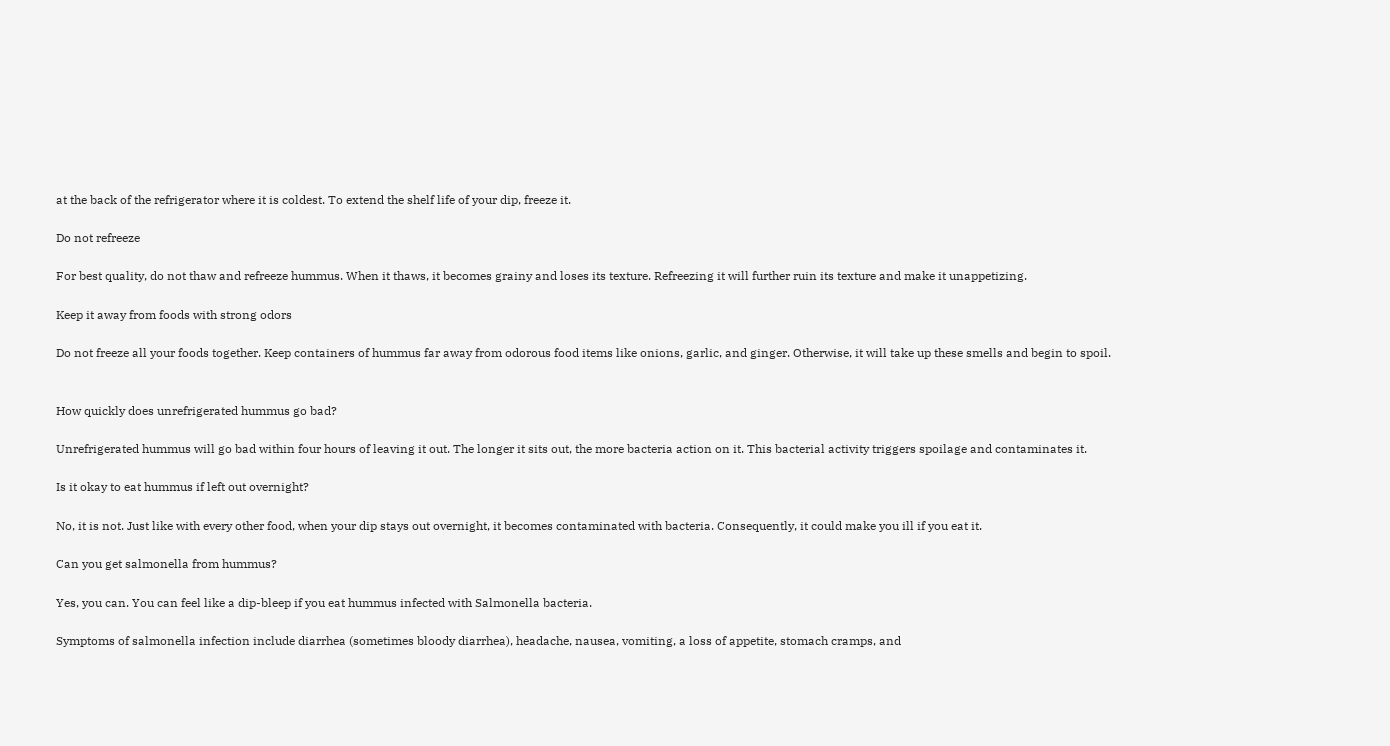at the back of the refrigerator where it is coldest. To extend the shelf life of your dip, freeze it.

Do not refreeze

For best quality, do not thaw and refreeze hummus. When it thaws, it becomes grainy and loses its texture. Refreezing it will further ruin its texture and make it unappetizing.

Keep it away from foods with strong odors

Do not freeze all your foods together. Keep containers of hummus far away from odorous food items like onions, garlic, and ginger. Otherwise, it will take up these smells and begin to spoil.


How quickly does unrefrigerated hummus go bad?

Unrefrigerated hummus will go bad within four hours of leaving it out. The longer it sits out, the more bacteria action on it. This bacterial activity triggers spoilage and contaminates it.

Is it okay to eat hummus if left out overnight?

No, it is not. Just like with every other food, when your dip stays out overnight, it becomes contaminated with bacteria. Consequently, it could make you ill if you eat it.

Can you get salmonella from hummus?

Yes, you can. You can feel like a dip-bleep if you eat hummus infected with Salmonella bacteria.

Symptoms of salmonella infection include diarrhea (sometimes bloody diarrhea), headache, nausea, vomiting, a loss of appetite, stomach cramps, and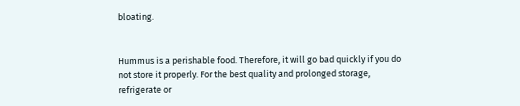bloating.


Hummus is a perishable food. Therefore, it will go bad quickly if you do not store it properly. For the best quality and prolonged storage, refrigerate or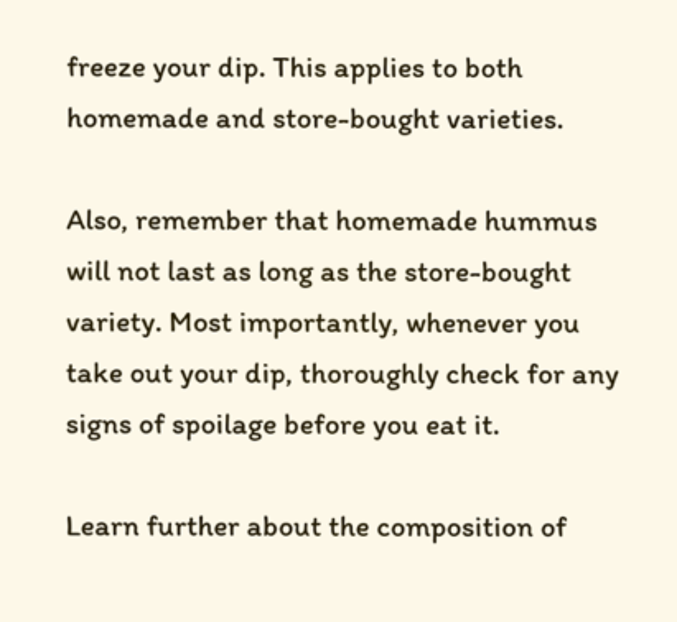freeze your dip. This applies to both homemade and store-bought varieties.

Also, remember that homemade hummus will not last as long as the store-bought variety. Most importantly, whenever you take out your dip, thoroughly check for any signs of spoilage before you eat it.

Learn further about the composition of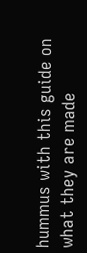hummus with this guide on what they are made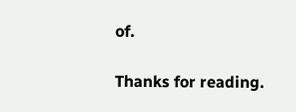of.

Thanks for reading.